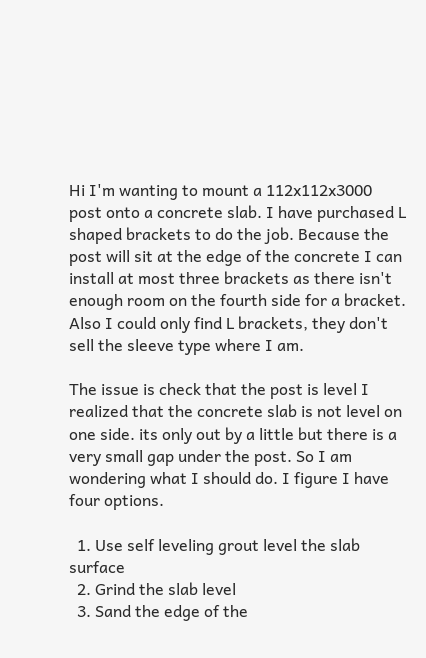Hi I'm wanting to mount a 112x112x3000 post onto a concrete slab. I have purchased L shaped brackets to do the job. Because the post will sit at the edge of the concrete I can install at most three brackets as there isn't enough room on the fourth side for a bracket. Also I could only find L brackets, they don't sell the sleeve type where I am.

The issue is check that the post is level I realized that the concrete slab is not level on one side. its only out by a little but there is a very small gap under the post. So I am wondering what I should do. I figure I have four options.

  1. Use self leveling grout level the slab surface
  2. Grind the slab level
  3. Sand the edge of the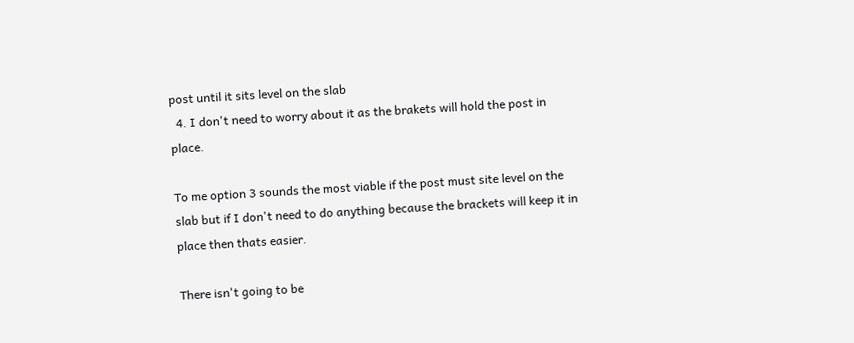post until it sits level on the slab
  4. I don't need to worry about it as the brakets will hold the post in place.

To me option 3 sounds the most viable if the post must site level on the slab but if I don't need to do anything because the brackets will keep it in place then thats easier.

There isn't going to be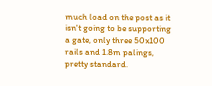much load on the post as it isn't going to be supporting a gate, only three 50x100 rails and 1.8m palings, pretty standard.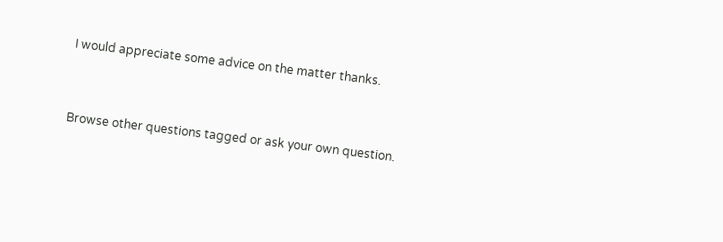I would appreciate some advice on the matter thanks.



Browse other questions tagged or ask your own question.